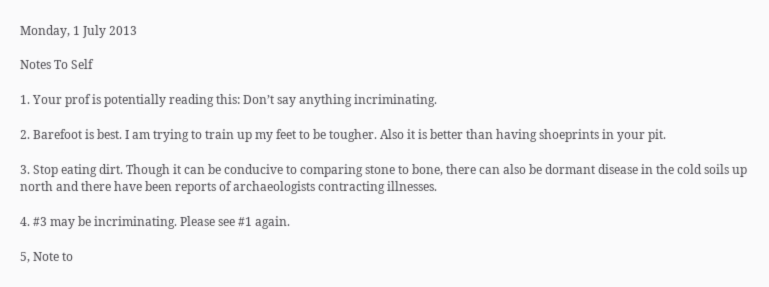Monday, 1 July 2013

Notes To Self

1. Your prof is potentially reading this: Don’t say anything incriminating.

2. Barefoot is best. I am trying to train up my feet to be tougher. Also it is better than having shoeprints in your pit.

3. Stop eating dirt. Though it can be conducive to comparing stone to bone, there can also be dormant disease in the cold soils up north and there have been reports of archaeologists contracting illnesses.

4. #3 may be incriminating. Please see #1 again.

5, Note to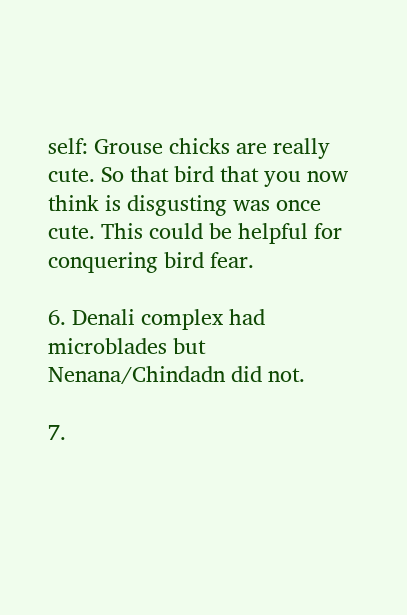self: Grouse chicks are really cute. So that bird that you now think is disgusting was once cute. This could be helpful for conquering bird fear.

6. Denali complex had microblades but Nenana/Chindadn did not.

7.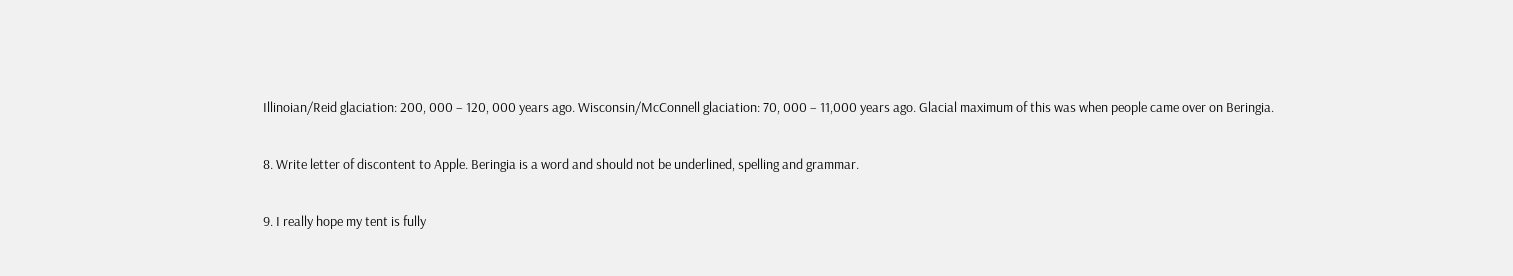Illinoian/Reid glaciation: 200, 000 – 120, 000 years ago. Wisconsin/McConnell glaciation: 70, 000 – 11,000 years ago. Glacial maximum of this was when people came over on Beringia.

8. Write letter of discontent to Apple. Beringia is a word and should not be underlined, spelling and grammar.

9. I really hope my tent is fully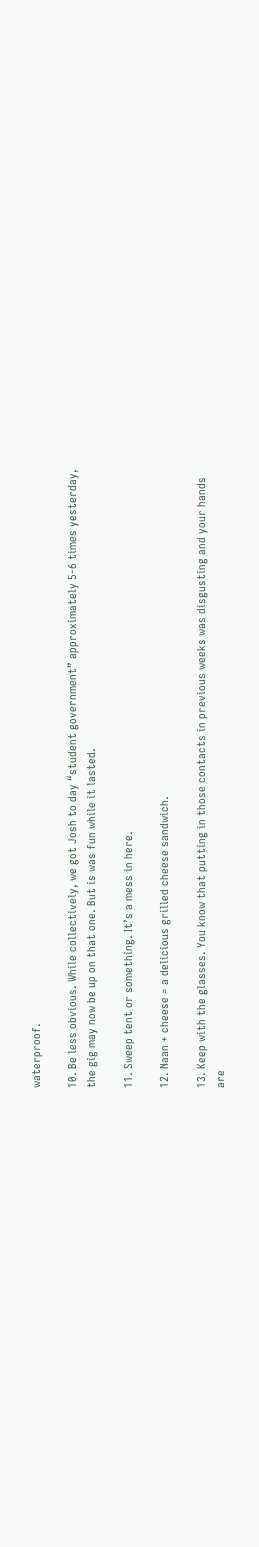waterproof.

10. Be less obvious. While collectively, we got Josh to day “student government” approximately 5-6 times yesterday, the gig may now be up on that one. But is was fun while it lasted.

11. Sweep tent or something. It’s a mess in here.

12. Naan + cheese = a delicious grilled cheese sandwich.

13. Keep with the glasses. You know that putting in those contacts in previous weeks was disgusting and your hands are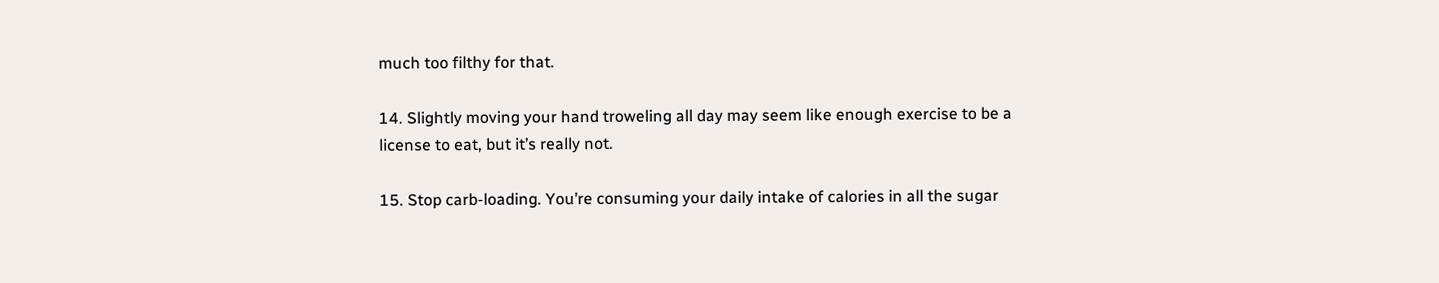much too filthy for that.

14. Slightly moving your hand troweling all day may seem like enough exercise to be a license to eat, but it’s really not.

15. Stop carb-loading. You’re consuming your daily intake of calories in all the sugar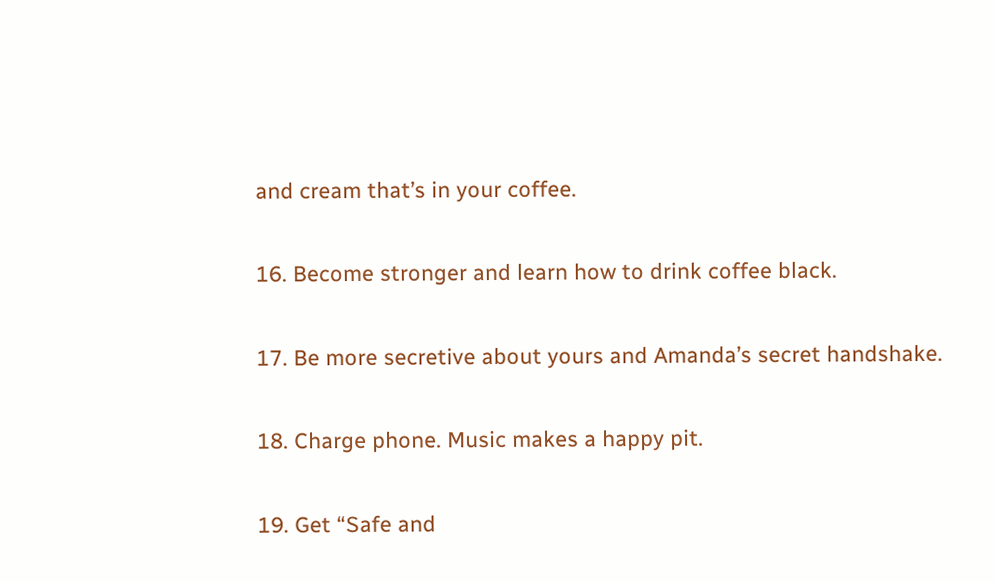and cream that’s in your coffee.

16. Become stronger and learn how to drink coffee black.

17. Be more secretive about yours and Amanda’s secret handshake.

18. Charge phone. Music makes a happy pit.

19. Get “Safe and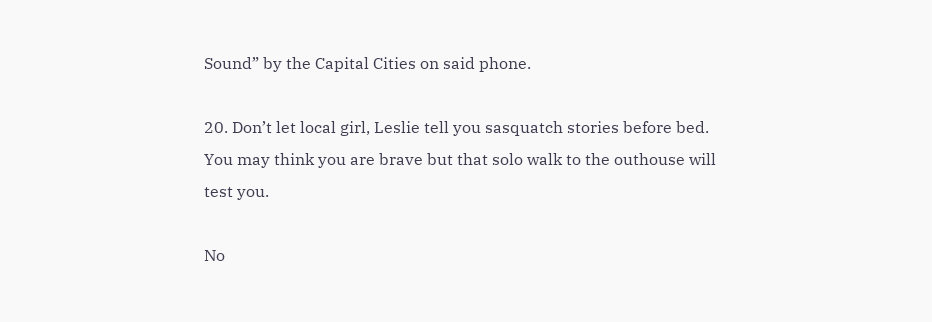Sound” by the Capital Cities on said phone.

20. Don’t let local girl, Leslie tell you sasquatch stories before bed. You may think you are brave but that solo walk to the outhouse will test you.

No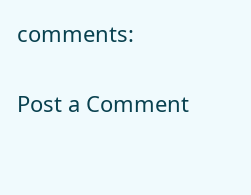comments:

Post a Comment